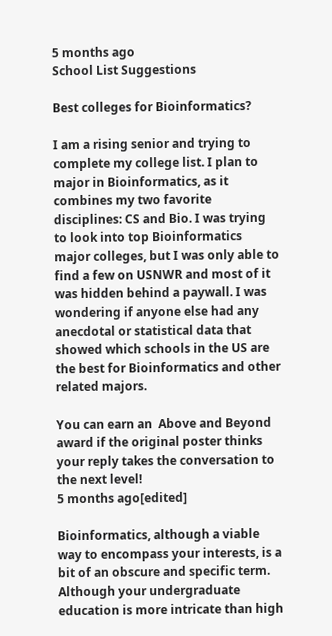5 months ago
School List Suggestions

Best colleges for Bioinformatics?

I am a rising senior and trying to complete my college list. I plan to major in Bioinformatics, as it combines my two favorite disciplines: CS and Bio. I was trying to look into top Bioinformatics major colleges, but I was only able to find a few on USNWR and most of it was hidden behind a paywall. I was wondering if anyone else had any anecdotal or statistical data that showed which schools in the US are the best for Bioinformatics and other related majors.

You can earn an  Above and Beyond award if the original poster thinks your reply takes the conversation to the next level!
5 months ago[edited]

Bioinformatics, although a viable way to encompass your interests, is a bit of an obscure and specific term. Although your undergraduate education is more intricate than high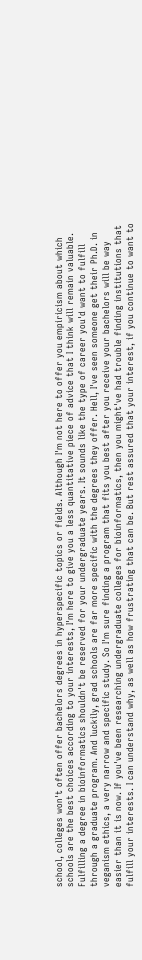school, colleges won't often offer bachelors degrees in hyperspecific topics or fields. Although I'm not here to offer you empiricism about which schools are the best choices according to your interests, I'm here to give you a less quantitative piece of advice that I think will remain valuable. Fulfilling a degree in bioinformatics shouldn't be reserved for your undergraduate years. It sounds like the type of career you'd want to fulfill through a graduate program. And luckily, grad schools are far more specific with the degrees they offer. Hell, I've seen someone get their Ph.D. in veganism ethics, a very narrow and specific study. So I'm sure finding a program that fits you best after you receive your bachelors will be way easier than it is now. If you've been researching undergraduate colleges for bioinformatics, then you might've had trouble finding institutions that fulfill your interests. I can understand why, as well as how frustrating that can be. But rest assured that your interest, if you continue to want to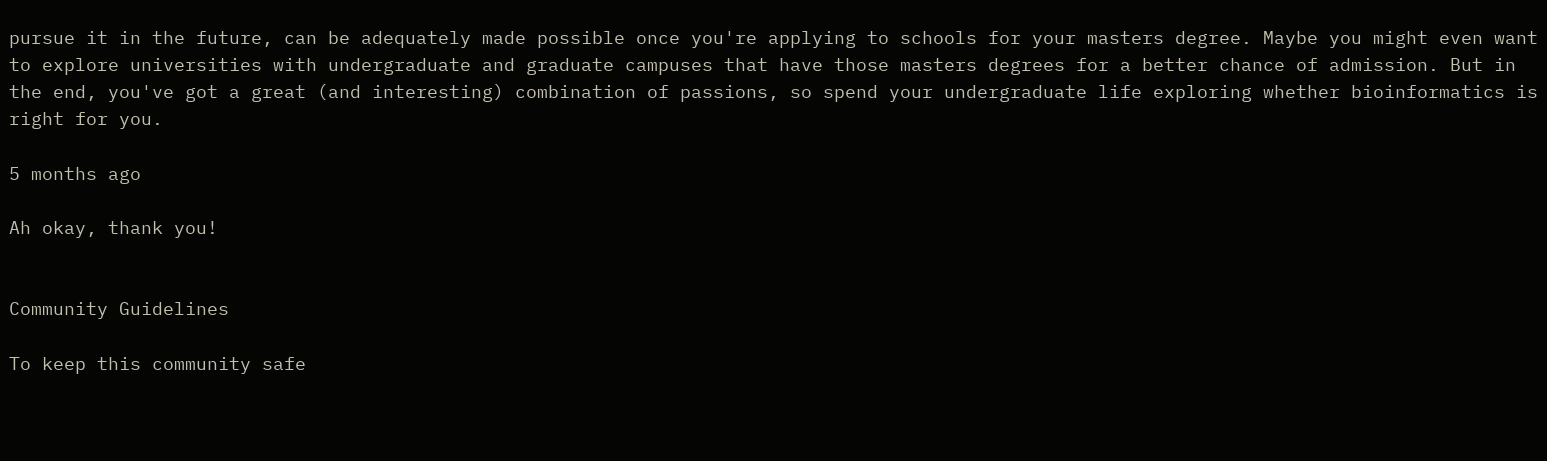pursue it in the future, can be adequately made possible once you're applying to schools for your masters degree. Maybe you might even want to explore universities with undergraduate and graduate campuses that have those masters degrees for a better chance of admission. But in the end, you've got a great (and interesting) combination of passions, so spend your undergraduate life exploring whether bioinformatics is right for you.

5 months ago

Ah okay, thank you!


Community Guidelines

To keep this community safe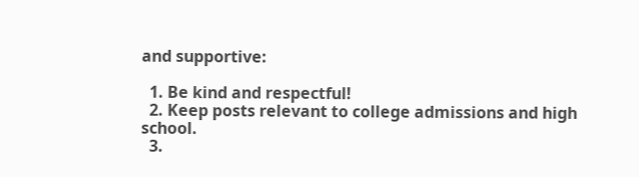and supportive:

  1. Be kind and respectful!
  2. Keep posts relevant to college admissions and high school.
  3.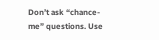Don’t ask “chance-me” questions. Use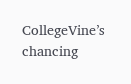CollegeVine’s chancing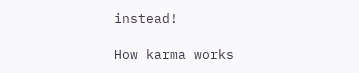instead!

How karma works